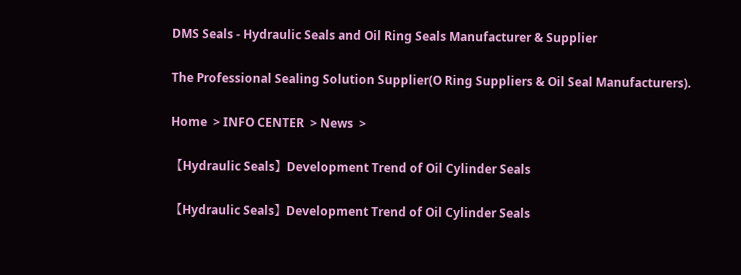DMS Seals - Hydraulic Seals and Oil Ring Seals Manufacturer & Supplier

The Professional Sealing Solution Supplier(O Ring Suppliers & Oil Seal Manufacturers).

Home  > INFO CENTER  > News  >

【Hydraulic Seals】Development Trend of Oil Cylinder Seals

【Hydraulic Seals】Development Trend of Oil Cylinder Seals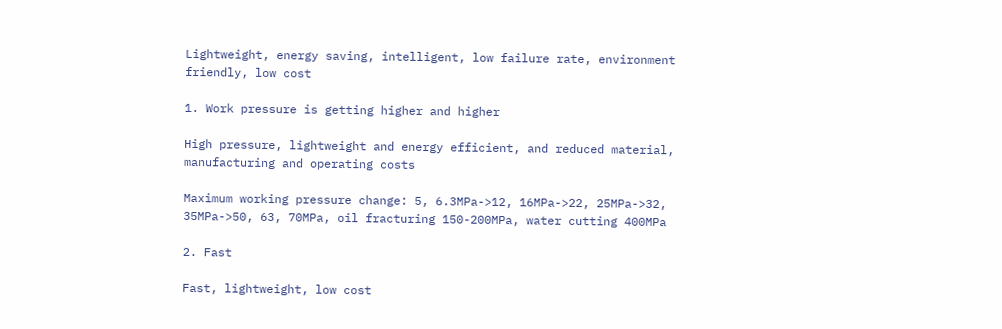Lightweight, energy saving, intelligent, low failure rate, environment friendly, low cost

1. Work pressure is getting higher and higher

High pressure, lightweight and energy efficient, and reduced material, manufacturing and operating costs

Maximum working pressure change: 5, 6.3MPa->12, 16MPa->22, 25MPa->32, 35MPa->50, 63, 70MPa, oil fracturing 150-200MPa, water cutting 400MPa

2. Fast

Fast, lightweight, low cost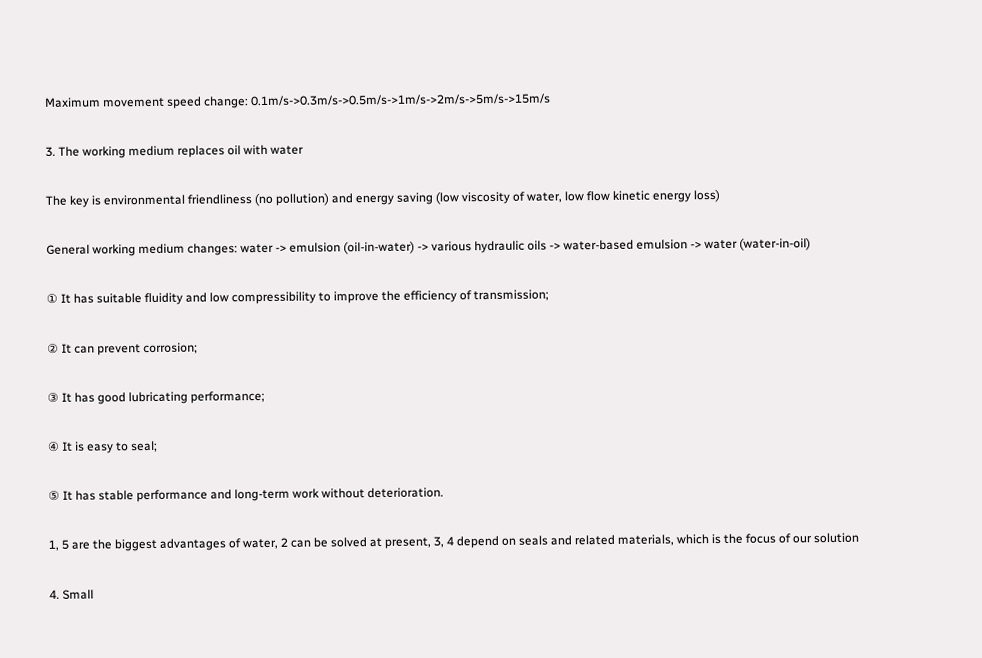Maximum movement speed change: 0.1m/s->0.3m/s->0.5m/s->1m/s->2m/s->5m/s->15m/s

3. The working medium replaces oil with water

The key is environmental friendliness (no pollution) and energy saving (low viscosity of water, low flow kinetic energy loss)

General working medium changes: water -> emulsion (oil-in-water) -> various hydraulic oils -> water-based emulsion -> water (water-in-oil)

① It has suitable fluidity and low compressibility to improve the efficiency of transmission;

② It can prevent corrosion;

③ It has good lubricating performance;

④ It is easy to seal;

⑤ It has stable performance and long-term work without deterioration.

1, 5 are the biggest advantages of water, 2 can be solved at present, 3, 4 depend on seals and related materials, which is the focus of our solution

4. Small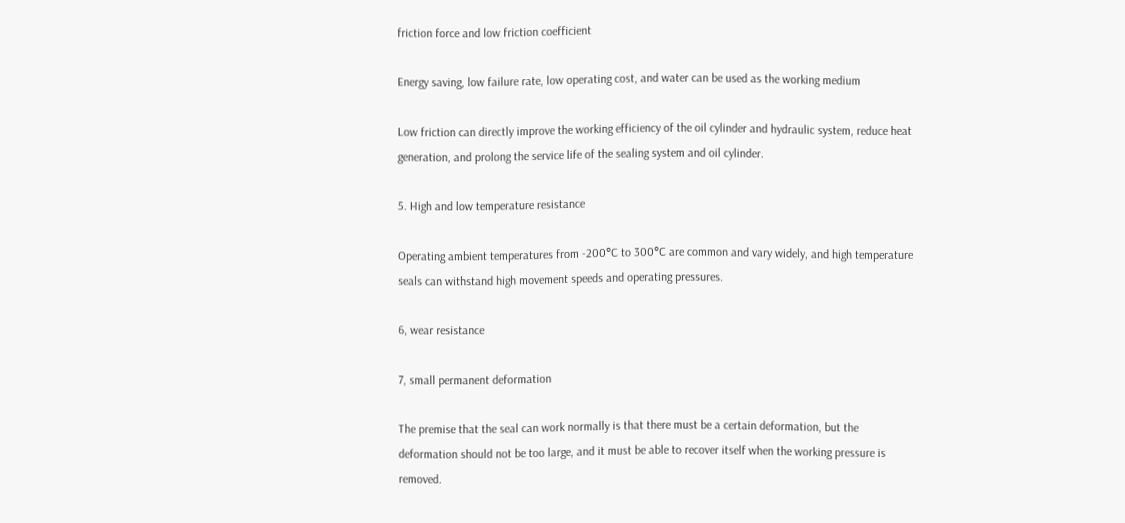friction force and low friction coefficient

Energy saving, low failure rate, low operating cost, and water can be used as the working medium

Low friction can directly improve the working efficiency of the oil cylinder and hydraulic system, reduce heat generation, and prolong the service life of the sealing system and oil cylinder.

5. High and low temperature resistance

Operating ambient temperatures from -200°C to 300°C are common and vary widely, and high temperature seals can withstand high movement speeds and operating pressures.

6, wear resistance

7, small permanent deformation

The premise that the seal can work normally is that there must be a certain deformation, but the deformation should not be too large, and it must be able to recover itself when the working pressure is removed.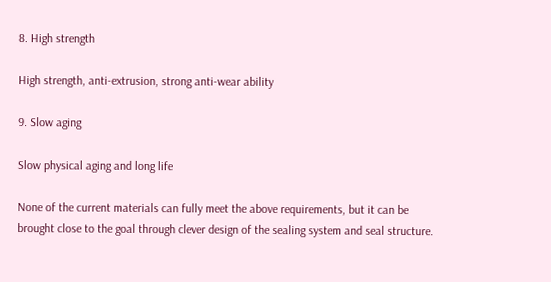8. High strength

High strength, anti-extrusion, strong anti-wear ability

9. Slow aging

Slow physical aging and long life

None of the current materials can fully meet the above requirements, but it can be brought close to the goal through clever design of the sealing system and seal structure.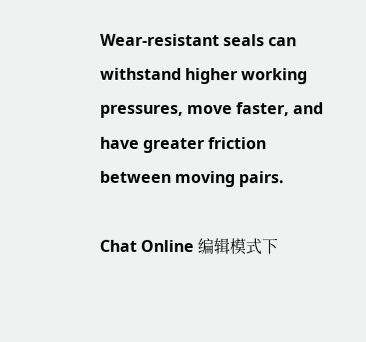Wear-resistant seals can withstand higher working pressures, move faster, and have greater friction between moving pairs.

Chat Online 编辑模式下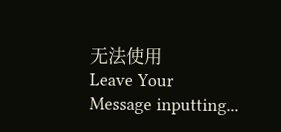无法使用
Leave Your Message inputting...